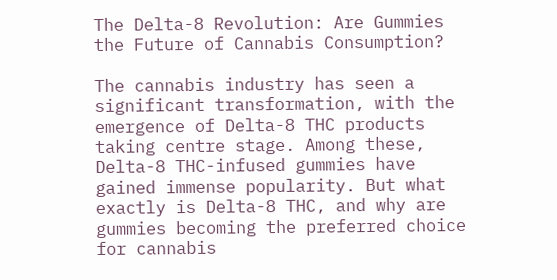The Delta-8 Revolution: Are Gummies the Future of Cannabis Consumption?

The cannabis industry has seen a significant transformation, with the emergence of Delta-8 THC products taking centre stage. Among these, Delta-8 THC-infused gummies have gained immense popularity. But what exactly is Delta-8 THC, and why are gummies becoming the preferred choice for cannabis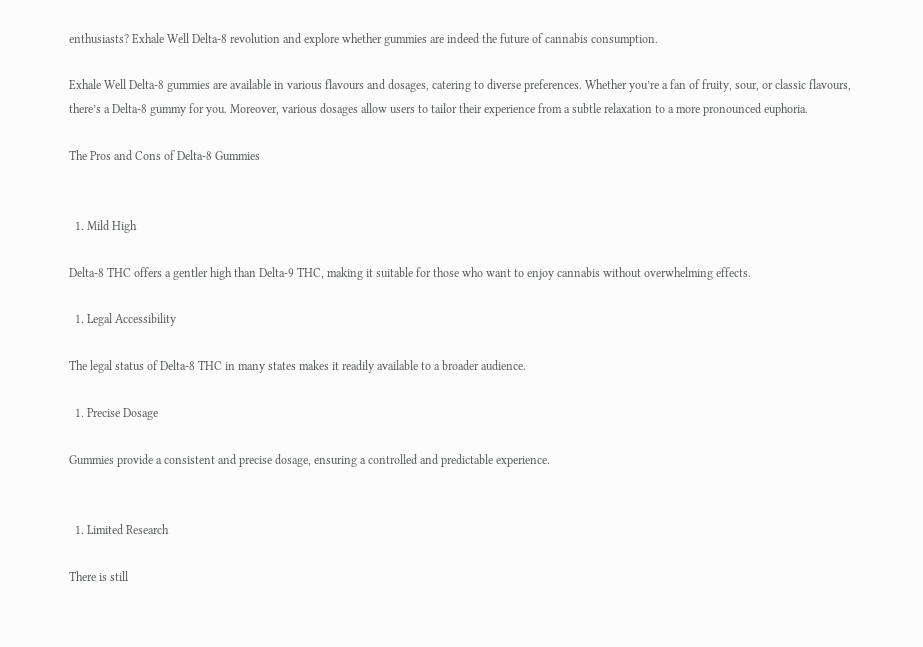enthusiasts? Exhale Well Delta-8 revolution and explore whether gummies are indeed the future of cannabis consumption.

Exhale Well Delta-8 gummies are available in various flavours and dosages, catering to diverse preferences. Whether you’re a fan of fruity, sour, or classic flavours, there’s a Delta-8 gummy for you. Moreover, various dosages allow users to tailor their experience from a subtle relaxation to a more pronounced euphoria.

The Pros and Cons of Delta-8 Gummies


  1. Mild High

Delta-8 THC offers a gentler high than Delta-9 THC, making it suitable for those who want to enjoy cannabis without overwhelming effects.

  1. Legal Accessibility

The legal status of Delta-8 THC in many states makes it readily available to a broader audience.

  1. Precise Dosage

Gummies provide a consistent and precise dosage, ensuring a controlled and predictable experience.


  1. Limited Research

There is still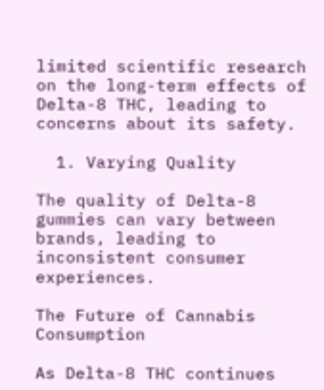limited scientific research on the long-term effects of Delta-8 THC, leading to concerns about its safety.

  1. Varying Quality

The quality of Delta-8 gummies can vary between brands, leading to inconsistent consumer experiences.

The Future of Cannabis Consumption

As Delta-8 THC continues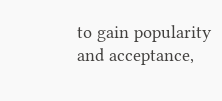to gain popularity and acceptance,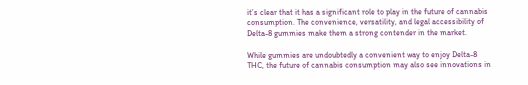it’s clear that it has a significant role to play in the future of cannabis consumption. The convenience, versatility, and legal accessibility of Delta-8 gummies make them a strong contender in the market.

While gummies are undoubtedly a convenient way to enjoy Delta-8 THC, the future of cannabis consumption may also see innovations in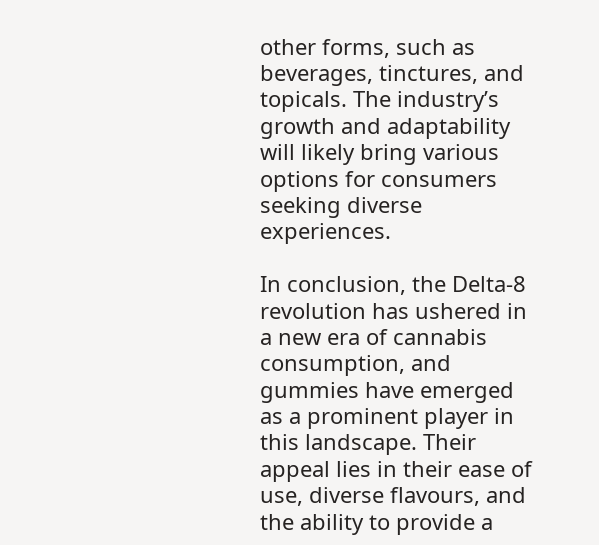other forms, such as beverages, tinctures, and topicals. The industry’s growth and adaptability will likely bring various options for consumers seeking diverse experiences.

In conclusion, the Delta-8 revolution has ushered in a new era of cannabis consumption, and gummies have emerged as a prominent player in this landscape. Their appeal lies in their ease of use, diverse flavours, and the ability to provide a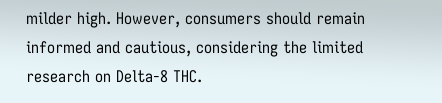milder high. However, consumers should remain informed and cautious, considering the limited research on Delta-8 THC.